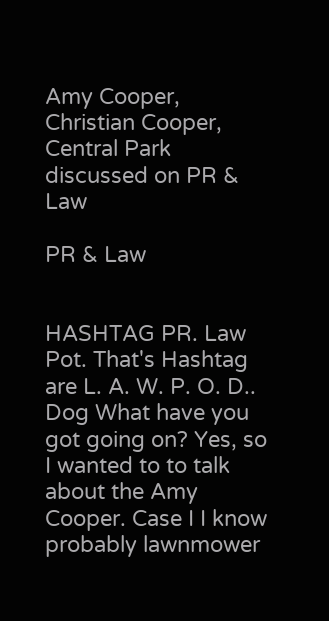Amy Cooper, Christian Cooper, Central Park discussed on PR & Law

PR & Law


HASHTAG PR. Law Pot. That's Hashtag are L. A. W. P. O. D.. Dog What have you got going on? Yes, so I wanted to to talk about the Amy Cooper. Case I I know probably lawnmower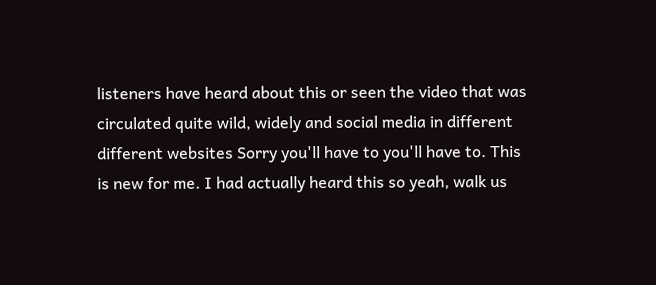listeners have heard about this or seen the video that was circulated quite wild, widely and social media in different different websites Sorry you'll have to you'll have to. This is new for me. I had actually heard this so yeah, walk us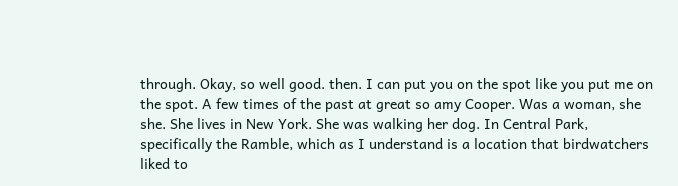through. Okay, so well good. then. I can put you on the spot like you put me on the spot. A few times of the past at great so amy Cooper. Was a woman, she she. She lives in New York. She was walking her dog. In Central Park, specifically the Ramble, which as I understand is a location that birdwatchers liked to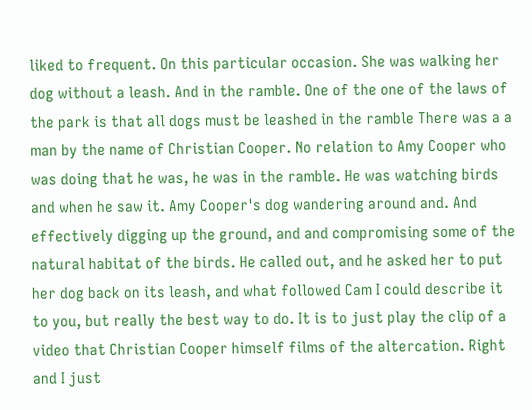liked to frequent. On this particular occasion. She was walking her dog without a leash. And in the ramble. One of the one of the laws of the park is that all dogs must be leashed in the ramble There was a a man by the name of Christian Cooper. No relation to Amy Cooper who was doing that he was, he was in the ramble. He was watching birds and when he saw it. Amy Cooper's dog wandering around and. And effectively digging up the ground, and and compromising some of the natural habitat of the birds. He called out, and he asked her to put her dog back on its leash, and what followed Cam I could describe it to you, but really the best way to do. It is to just play the clip of a video that Christian Cooper himself films of the altercation. Right and I just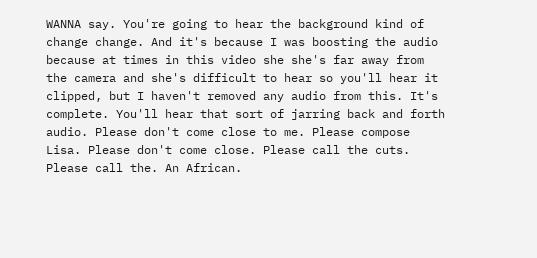WANNA say. You're going to hear the background kind of change change. And it's because I was boosting the audio because at times in this video she she's far away from the camera and she's difficult to hear so you'll hear it clipped, but I haven't removed any audio from this. It's complete. You'll hear that sort of jarring back and forth audio. Please don't come close to me. Please compose Lisa. Please don't come close. Please call the cuts. Please call the. An African.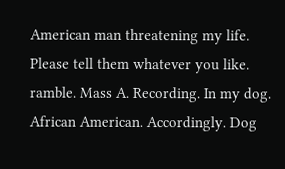American man threatening my life. Please tell them whatever you like. ramble. Mass A. Recording. In my dog. African American. Accordingly. Dog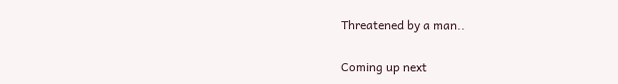Threatened by a man..

Coming up next